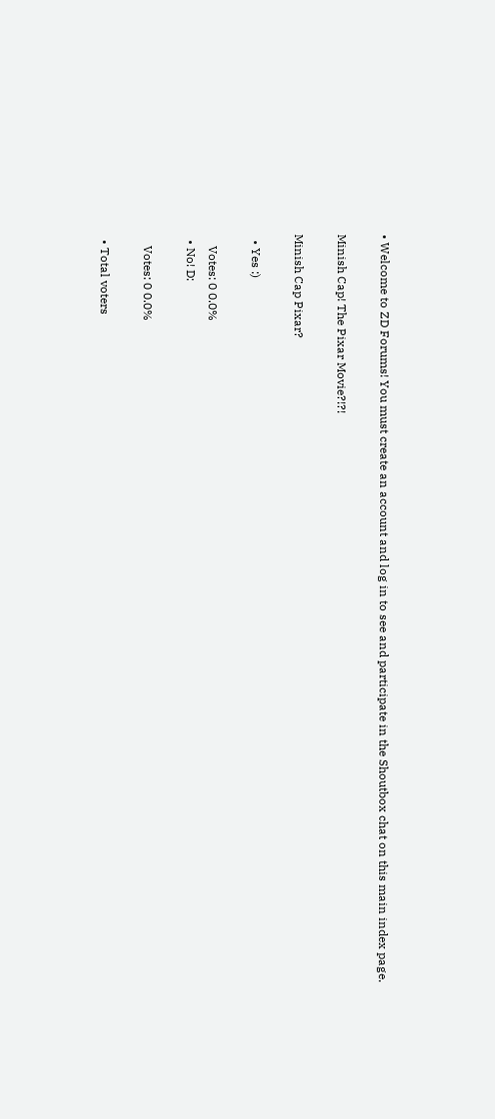• Welcome to ZD Forums! You must create an account and log in to see and participate in the Shoutbox chat on this main index page.

Minish Cap! The Pixar Movie?!?!

Minish Cap Pixar?

  • Yes :)

    Votes: 0 0.0%
  • No! D:

    Votes: 0 0.0%

  • Total voters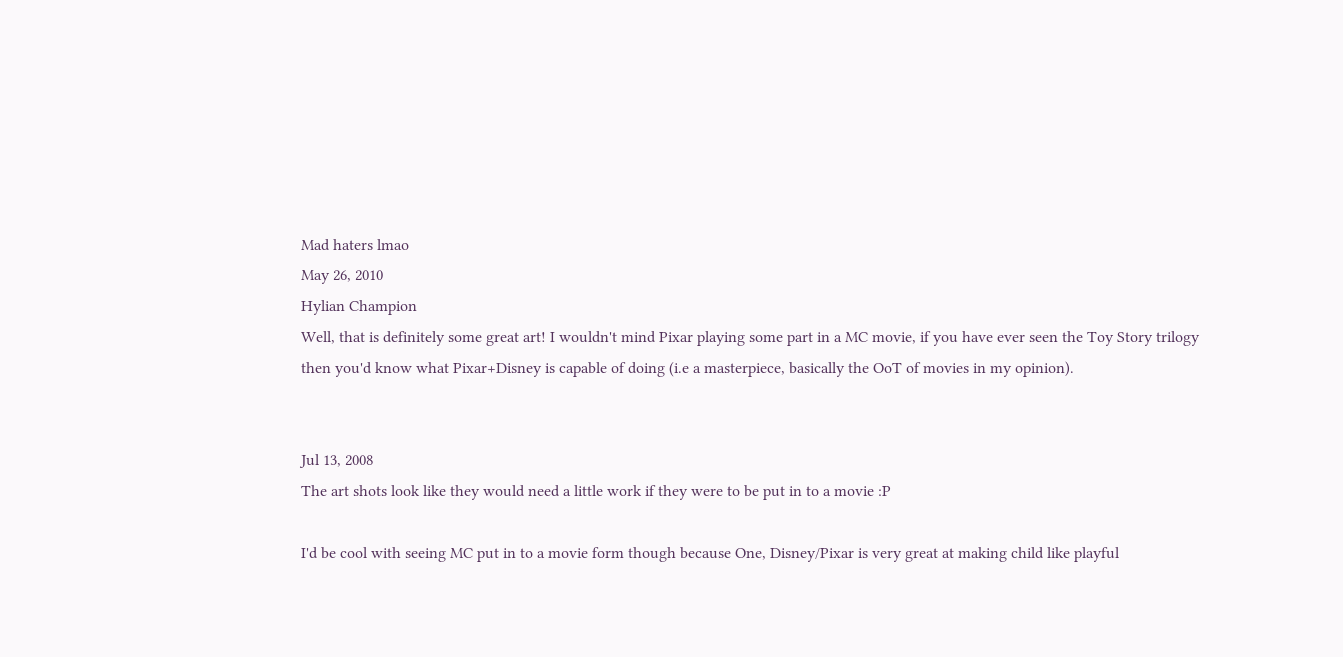Mad haters lmao
May 26, 2010
Hylian Champion
Well, that is definitely some great art! I wouldn't mind Pixar playing some part in a MC movie, if you have ever seen the Toy Story trilogy then you'd know what Pixar+Disney is capable of doing (i.e a masterpiece, basically the OoT of movies in my opinion).


Jul 13, 2008
The art shots look like they would need a little work if they were to be put in to a movie :P

I'd be cool with seeing MC put in to a movie form though because One, Disney/Pixar is very great at making child like playful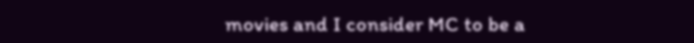movies and I consider MC to be a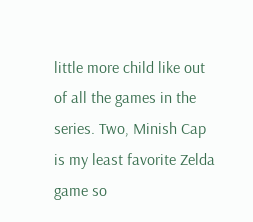little more child like out of all the games in the series. Two, Minish Cap is my least favorite Zelda game so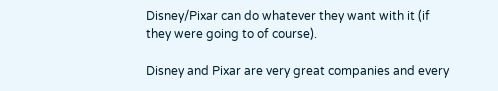Disney/Pixar can do whatever they want with it (if they were going to of course).

Disney and Pixar are very great companies and every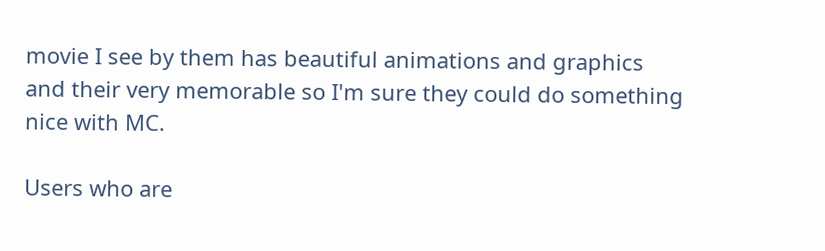movie I see by them has beautiful animations and graphics and their very memorable so I'm sure they could do something nice with MC.

Users who are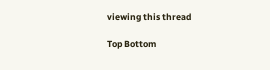viewing this thread

Top Bottom